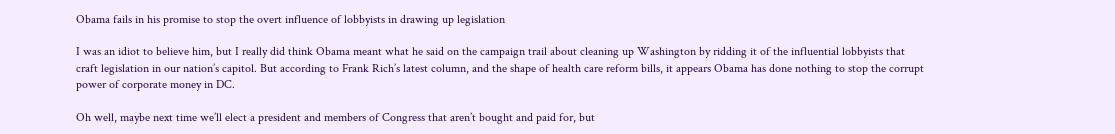Obama fails in his promise to stop the overt influence of lobbyists in drawing up legislation

I was an idiot to believe him, but I really did think Obama meant what he said on the campaign trail about cleaning up Washington by ridding it of the influential lobbyists that craft legislation in our nation’s capitol. But according to Frank Rich’s latest column, and the shape of health care reform bills, it appears Obama has done nothing to stop the corrupt power of corporate money in DC.

Oh well, maybe next time we’ll elect a president and members of Congress that aren’t bought and paid for, but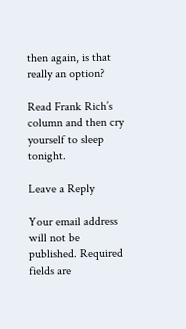then again, is that really an option?

Read Frank Rich’s column and then cry yourself to sleep tonight.

Leave a Reply

Your email address will not be published. Required fields are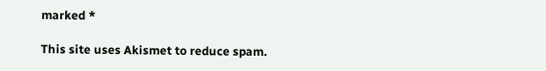marked *

This site uses Akismet to reduce spam.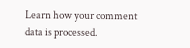Learn how your comment data is processed.